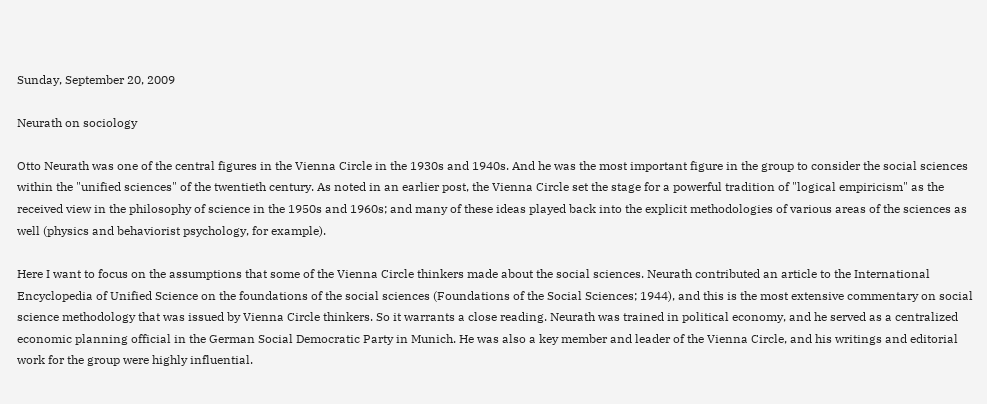Sunday, September 20, 2009

Neurath on sociology

Otto Neurath was one of the central figures in the Vienna Circle in the 1930s and 1940s. And he was the most important figure in the group to consider the social sciences within the "unified sciences" of the twentieth century. As noted in an earlier post, the Vienna Circle set the stage for a powerful tradition of "logical empiricism" as the received view in the philosophy of science in the 1950s and 1960s; and many of these ideas played back into the explicit methodologies of various areas of the sciences as well (physics and behaviorist psychology, for example).

Here I want to focus on the assumptions that some of the Vienna Circle thinkers made about the social sciences. Neurath contributed an article to the International Encyclopedia of Unified Science on the foundations of the social sciences (Foundations of the Social Sciences; 1944), and this is the most extensive commentary on social science methodology that was issued by Vienna Circle thinkers. So it warrants a close reading. Neurath was trained in political economy, and he served as a centralized economic planning official in the German Social Democratic Party in Munich. He was also a key member and leader of the Vienna Circle, and his writings and editorial work for the group were highly influential.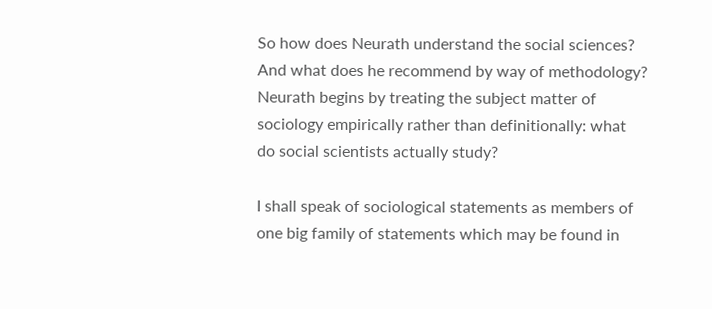So how does Neurath understand the social sciences? And what does he recommend by way of methodology? Neurath begins by treating the subject matter of sociology empirically rather than definitionally: what do social scientists actually study?

I shall speak of sociological statements as members of one big family of statements which may be found in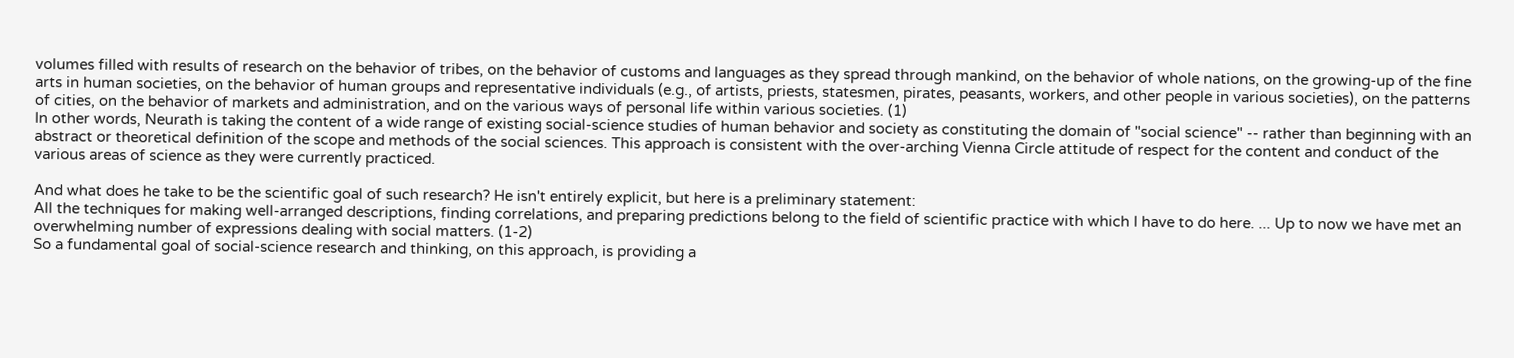volumes filled with results of research on the behavior of tribes, on the behavior of customs and languages as they spread through mankind, on the behavior of whole nations, on the growing-up of the fine arts in human societies, on the behavior of human groups and representative individuals (e.g., of artists, priests, statesmen, pirates, peasants, workers, and other people in various societies), on the patterns of cities, on the behavior of markets and administration, and on the various ways of personal life within various societies. (1)
In other words, Neurath is taking the content of a wide range of existing social-science studies of human behavior and society as constituting the domain of "social science" -- rather than beginning with an abstract or theoretical definition of the scope and methods of the social sciences. This approach is consistent with the over-arching Vienna Circle attitude of respect for the content and conduct of the various areas of science as they were currently practiced.

And what does he take to be the scientific goal of such research? He isn't entirely explicit, but here is a preliminary statement:
All the techniques for making well-arranged descriptions, finding correlations, and preparing predictions belong to the field of scientific practice with which I have to do here. ... Up to now we have met an overwhelming number of expressions dealing with social matters. (1-2)
So a fundamental goal of social-science research and thinking, on this approach, is providing a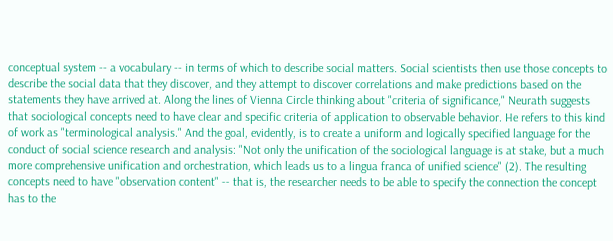conceptual system -- a vocabulary -- in terms of which to describe social matters. Social scientists then use those concepts to describe the social data that they discover, and they attempt to discover correlations and make predictions based on the statements they have arrived at. Along the lines of Vienna Circle thinking about "criteria of significance," Neurath suggests that sociological concepts need to have clear and specific criteria of application to observable behavior. He refers to this kind of work as "terminological analysis." And the goal, evidently, is to create a uniform and logically specified language for the conduct of social science research and analysis: "Not only the unification of the sociological language is at stake, but a much more comprehensive unification and orchestration, which leads us to a lingua franca of unified science" (2). The resulting concepts need to have "observation content" -- that is, the researcher needs to be able to specify the connection the concept has to the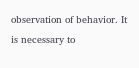observation of behavior. It is necessary to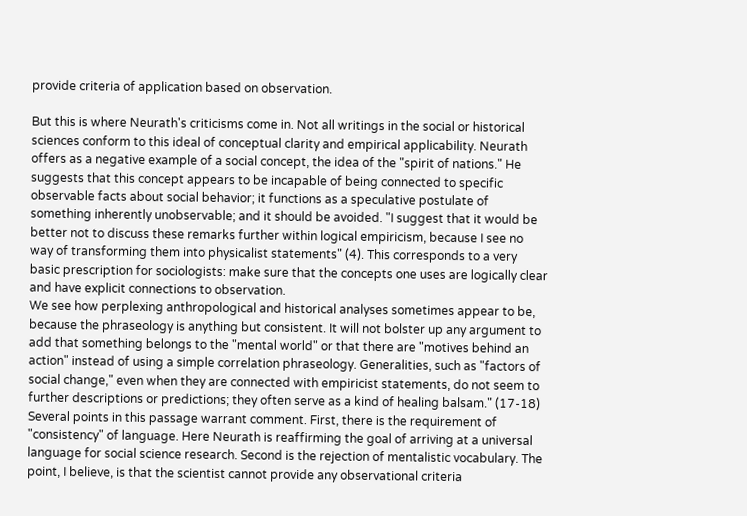provide criteria of application based on observation.

But this is where Neurath's criticisms come in. Not all writings in the social or historical sciences conform to this ideal of conceptual clarity and empirical applicability. Neurath offers as a negative example of a social concept, the idea of the "spirit of nations." He suggests that this concept appears to be incapable of being connected to specific observable facts about social behavior; it functions as a speculative postulate of something inherently unobservable; and it should be avoided. "I suggest that it would be better not to discuss these remarks further within logical empiricism, because I see no way of transforming them into physicalist statements" (4). This corresponds to a very basic prescription for sociologists: make sure that the concepts one uses are logically clear and have explicit connections to observation.
We see how perplexing anthropological and historical analyses sometimes appear to be, because the phraseology is anything but consistent. It will not bolster up any argument to add that something belongs to the "mental world" or that there are "motives behind an action" instead of using a simple correlation phraseology. Generalities, such as "factors of social change," even when they are connected with empiricist statements, do not seem to further descriptions or predictions; they often serve as a kind of healing balsam." (17-18)
Several points in this passage warrant comment. First, there is the requirement of "consistency" of language. Here Neurath is reaffirming the goal of arriving at a universal language for social science research. Second is the rejection of mentalistic vocabulary. The point, I believe, is that the scientist cannot provide any observational criteria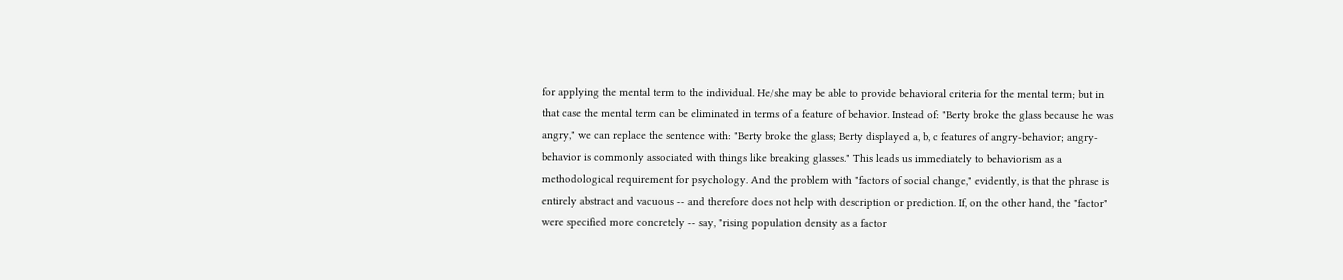for applying the mental term to the individual. He/she may be able to provide behavioral criteria for the mental term; but in that case the mental term can be eliminated in terms of a feature of behavior. Instead of: "Berty broke the glass because he was angry," we can replace the sentence with: "Berty broke the glass; Berty displayed a, b, c features of angry-behavior; angry-behavior is commonly associated with things like breaking glasses." This leads us immediately to behaviorism as a methodological requirement for psychology. And the problem with "factors of social change," evidently, is that the phrase is entirely abstract and vacuous -- and therefore does not help with description or prediction. If, on the other hand, the "factor" were specified more concretely -- say, "rising population density as a factor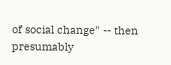of social change" -- then presumably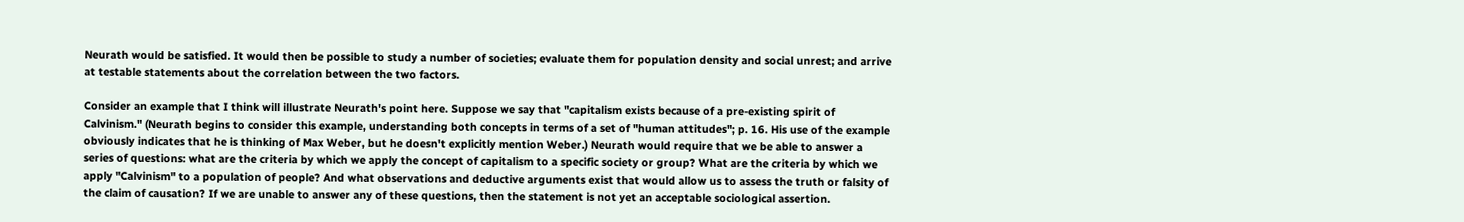Neurath would be satisfied. It would then be possible to study a number of societies; evaluate them for population density and social unrest; and arrive at testable statements about the correlation between the two factors.

Consider an example that I think will illustrate Neurath's point here. Suppose we say that "capitalism exists because of a pre-existing spirit of Calvinism." (Neurath begins to consider this example, understanding both concepts in terms of a set of "human attitudes"; p. 16. His use of the example obviously indicates that he is thinking of Max Weber, but he doesn't explicitly mention Weber.) Neurath would require that we be able to answer a series of questions: what are the criteria by which we apply the concept of capitalism to a specific society or group? What are the criteria by which we apply "Calvinism" to a population of people? And what observations and deductive arguments exist that would allow us to assess the truth or falsity of the claim of causation? If we are unable to answer any of these questions, then the statement is not yet an acceptable sociological assertion.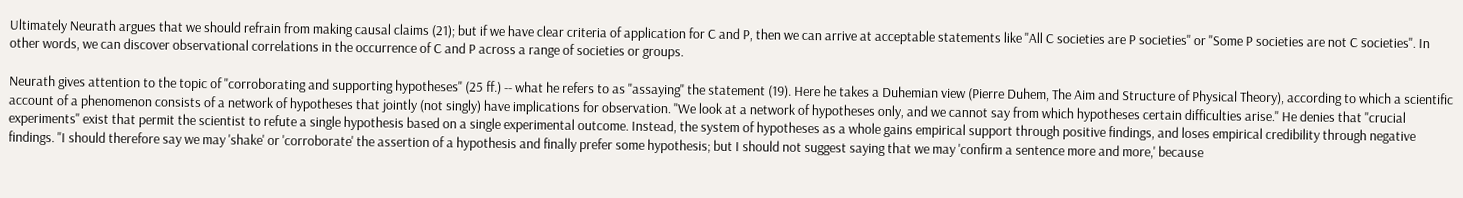Ultimately Neurath argues that we should refrain from making causal claims (21); but if we have clear criteria of application for C and P, then we can arrive at acceptable statements like "All C societies are P societies" or "Some P societies are not C societies". In other words, we can discover observational correlations in the occurrence of C and P across a range of societies or groups.

Neurath gives attention to the topic of "corroborating and supporting hypotheses" (25 ff.) -- what he refers to as "assaying" the statement (19). Here he takes a Duhemian view (Pierre Duhem, The Aim and Structure of Physical Theory), according to which a scientific account of a phenomenon consists of a network of hypotheses that jointly (not singly) have implications for observation. "We look at a network of hypotheses only, and we cannot say from which hypotheses certain difficulties arise." He denies that "crucial experiments" exist that permit the scientist to refute a single hypothesis based on a single experimental outcome. Instead, the system of hypotheses as a whole gains empirical support through positive findings, and loses empirical credibility through negative findings. "I should therefore say we may 'shake' or 'corroborate' the assertion of a hypothesis and finally prefer some hypothesis; but I should not suggest saying that we may 'confirm a sentence more and more,' because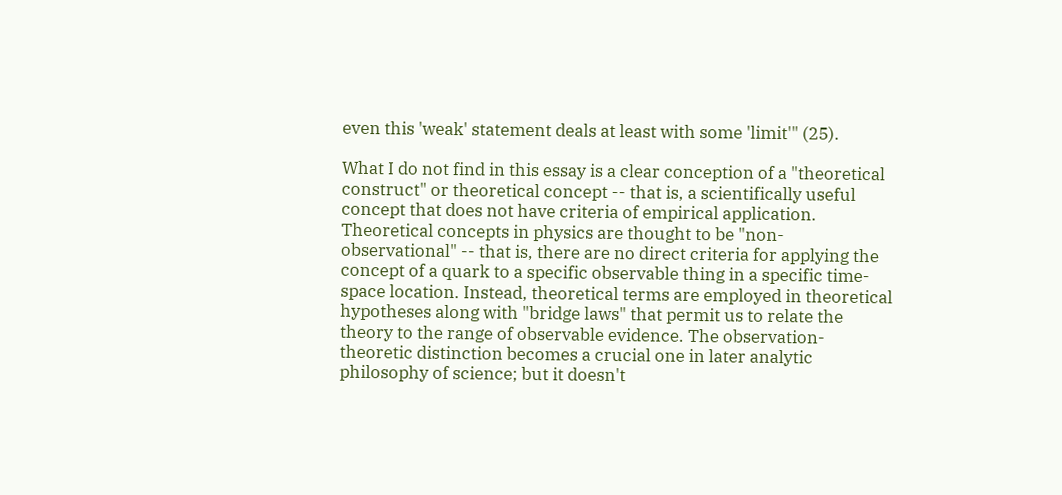even this 'weak' statement deals at least with some 'limit'" (25).

What I do not find in this essay is a clear conception of a "theoretical construct" or theoretical concept -- that is, a scientifically useful concept that does not have criteria of empirical application. Theoretical concepts in physics are thought to be "non-observational" -- that is, there are no direct criteria for applying the concept of a quark to a specific observable thing in a specific time-space location. Instead, theoretical terms are employed in theoretical hypotheses along with "bridge laws" that permit us to relate the theory to the range of observable evidence. The observation-theoretic distinction becomes a crucial one in later analytic philosophy of science; but it doesn't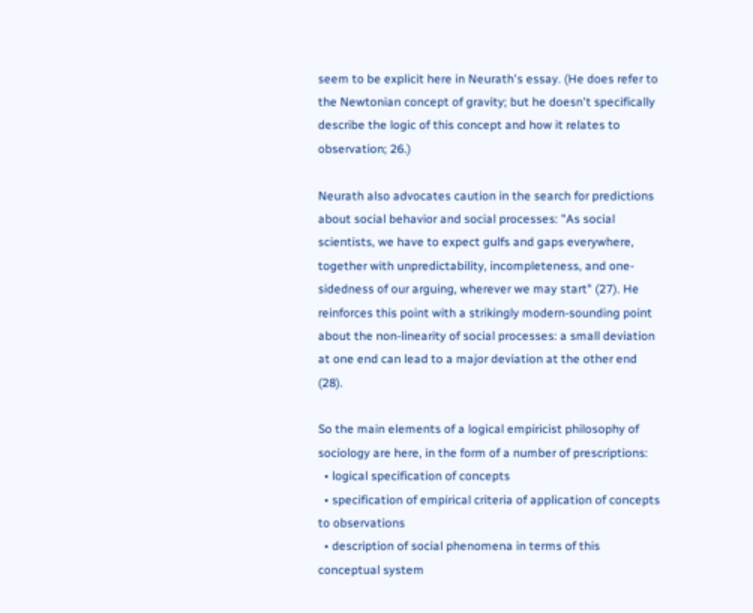seem to be explicit here in Neurath's essay. (He does refer to the Newtonian concept of gravity; but he doesn't specifically describe the logic of this concept and how it relates to observation; 26.)

Neurath also advocates caution in the search for predictions about social behavior and social processes: "As social scientists, we have to expect gulfs and gaps everywhere, together with unpredictability, incompleteness, and one-sidedness of our arguing, wherever we may start" (27). He reinforces this point with a strikingly modern-sounding point about the non-linearity of social processes: a small deviation at one end can lead to a major deviation at the other end (28).

So the main elements of a logical empiricist philosophy of sociology are here, in the form of a number of prescriptions:
  • logical specification of concepts
  • specification of empirical criteria of application of concepts to observations
  • description of social phenomena in terms of this conceptual system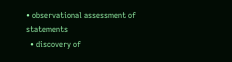• observational assessment of statements
  • discovery of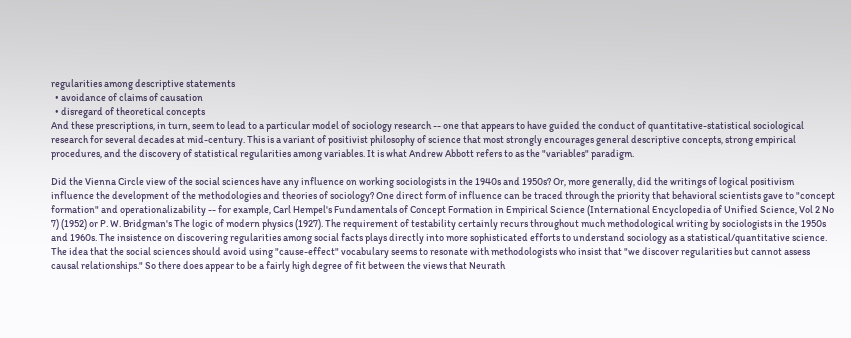regularities among descriptive statements
  • avoidance of claims of causation
  • disregard of theoretical concepts
And these prescriptions, in turn, seem to lead to a particular model of sociology research -- one that appears to have guided the conduct of quantitative-statistical sociological research for several decades at mid-century. This is a variant of positivist philosophy of science that most strongly encourages general descriptive concepts, strong empirical procedures, and the discovery of statistical regularities among variables. It is what Andrew Abbott refers to as the "variables" paradigm.

Did the Vienna Circle view of the social sciences have any influence on working sociologists in the 1940s and 1950s? Or, more generally, did the writings of logical positivism influence the development of the methodologies and theories of sociology? One direct form of influence can be traced through the priority that behavioral scientists gave to "concept formation" and operationalizability -- for example, Carl Hempel's Fundamentals of Concept Formation in Empirical Science (International Encyclopedia of Unified Science, Vol 2 No 7) (1952) or P. W. Bridgman's The logic of modern physics (1927). The requirement of testability certainly recurs throughout much methodological writing by sociologists in the 1950s and 1960s. The insistence on discovering regularities among social facts plays directly into more sophisticated efforts to understand sociology as a statistical/quantitative science. The idea that the social sciences should avoid using "cause-effect" vocabulary seems to resonate with methodologists who insist that "we discover regularities but cannot assess causal relationships." So there does appear to be a fairly high degree of fit between the views that Neurath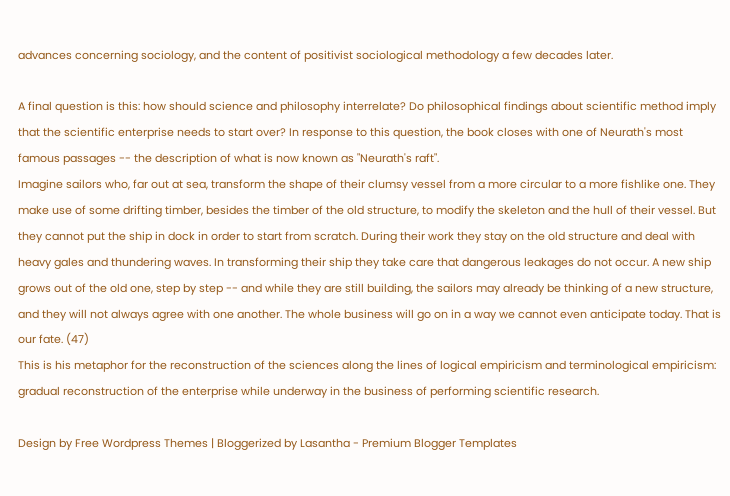advances concerning sociology, and the content of positivist sociological methodology a few decades later.

A final question is this: how should science and philosophy interrelate? Do philosophical findings about scientific method imply that the scientific enterprise needs to start over? In response to this question, the book closes with one of Neurath's most famous passages -- the description of what is now known as "Neurath's raft".
Imagine sailors who, far out at sea, transform the shape of their clumsy vessel from a more circular to a more fishlike one. They make use of some drifting timber, besides the timber of the old structure, to modify the skeleton and the hull of their vessel. But they cannot put the ship in dock in order to start from scratch. During their work they stay on the old structure and deal with heavy gales and thundering waves. In transforming their ship they take care that dangerous leakages do not occur. A new ship grows out of the old one, step by step -- and while they are still building, the sailors may already be thinking of a new structure, and they will not always agree with one another. The whole business will go on in a way we cannot even anticipate today. That is our fate. (47)
This is his metaphor for the reconstruction of the sciences along the lines of logical empiricism and terminological empiricism: gradual reconstruction of the enterprise while underway in the business of performing scientific research.

Design by Free Wordpress Themes | Bloggerized by Lasantha - Premium Blogger Templates